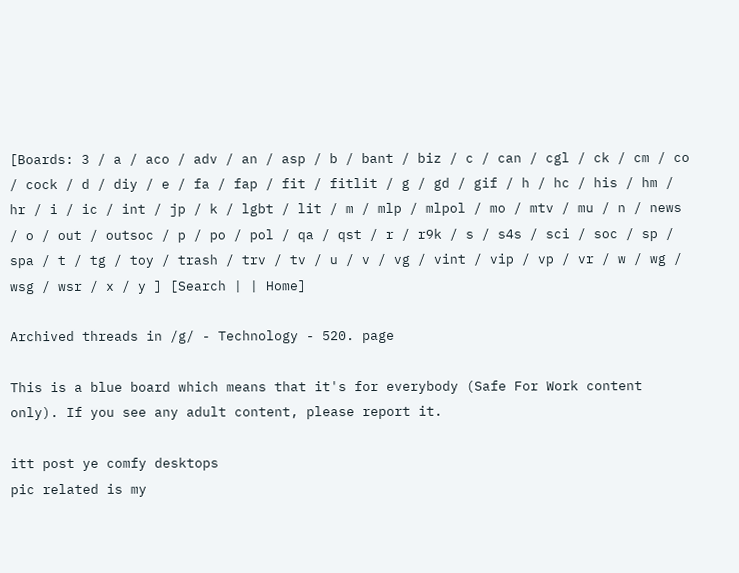[Boards: 3 / a / aco / adv / an / asp / b / bant / biz / c / can / cgl / ck / cm / co / cock / d / diy / e / fa / fap / fit / fitlit / g / gd / gif / h / hc / his / hm / hr / i / ic / int / jp / k / lgbt / lit / m / mlp / mlpol / mo / mtv / mu / n / news / o / out / outsoc / p / po / pol / qa / qst / r / r9k / s / s4s / sci / soc / sp / spa / t / tg / toy / trash / trv / tv / u / v / vg / vint / vip / vp / vr / w / wg / wsg / wsr / x / y ] [Search | | Home]

Archived threads in /g/ - Technology - 520. page

This is a blue board which means that it's for everybody (Safe For Work content only). If you see any adult content, please report it.

itt post ye comfy desktops
pic related is my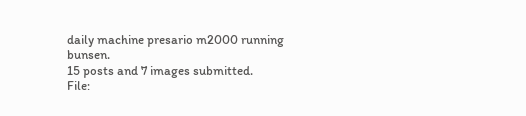daily machine presario m2000 running bunsen.
15 posts and 7 images submitted.
File: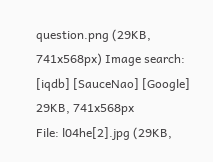question.png (29KB, 741x568px) Image search: [iqdb] [SauceNao] [Google]
29KB, 741x568px
File: l04he[2].jpg (29KB,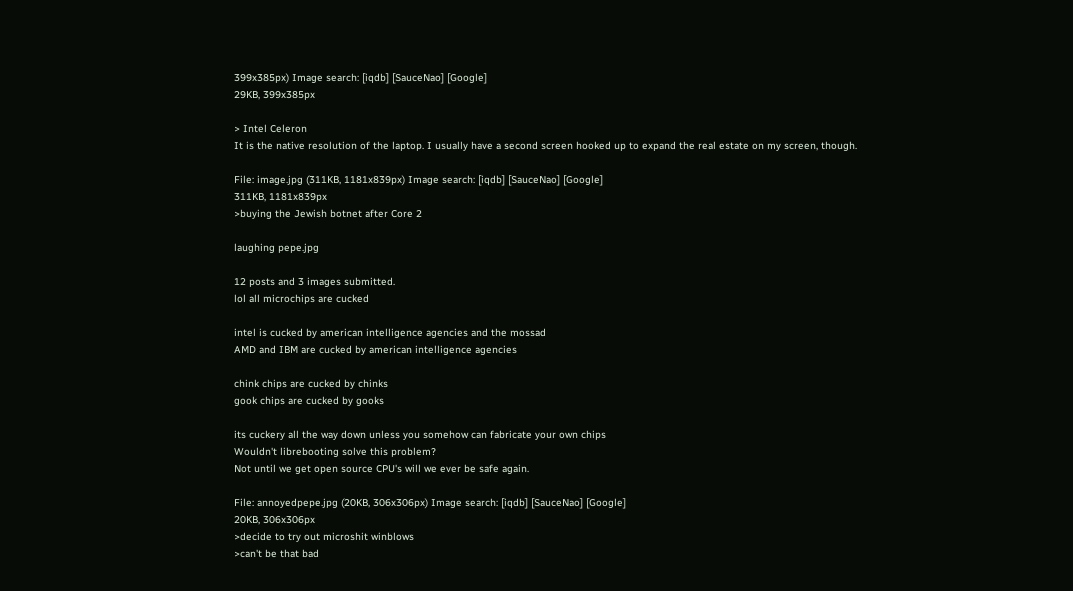399x385px) Image search: [iqdb] [SauceNao] [Google]
29KB, 399x385px

> Intel Celeron
It is the native resolution of the laptop. I usually have a second screen hooked up to expand the real estate on my screen, though.

File: image.jpg (311KB, 1181x839px) Image search: [iqdb] [SauceNao] [Google]
311KB, 1181x839px
>buying the Jewish botnet after Core 2

laughing pepe.jpg

12 posts and 3 images submitted.
lol all microchips are cucked

intel is cucked by american intelligence agencies and the mossad
AMD and IBM are cucked by american intelligence agencies

chink chips are cucked by chinks
gook chips are cucked by gooks

its cuckery all the way down unless you somehow can fabricate your own chips
Wouldn't librebooting solve this problem?
Not until we get open source CPU's will we ever be safe again.

File: annoyedpepe.jpg (20KB, 306x306px) Image search: [iqdb] [SauceNao] [Google]
20KB, 306x306px
>decide to try out microshit winblows
>can't be that bad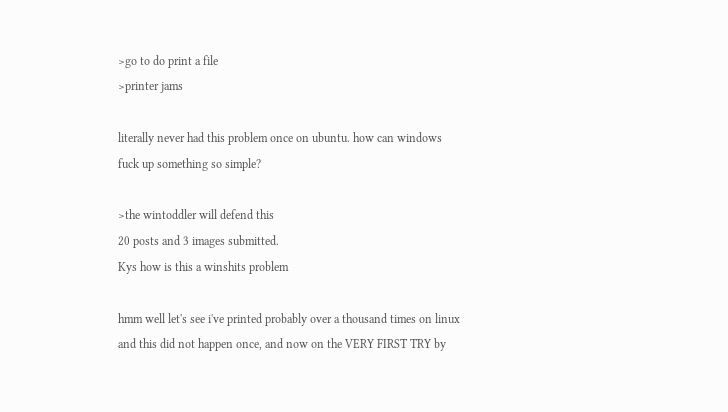>go to do print a file
>printer jams

literally never had this problem once on ubuntu. how can windows fuck up something so simple?

>the wintoddler will defend this
20 posts and 3 images submitted.
Kys how is this a winshits problem

hmm well let's see i've printed probably over a thousand times on linux and this did not happen once, and now on the VERY FIRST TRY by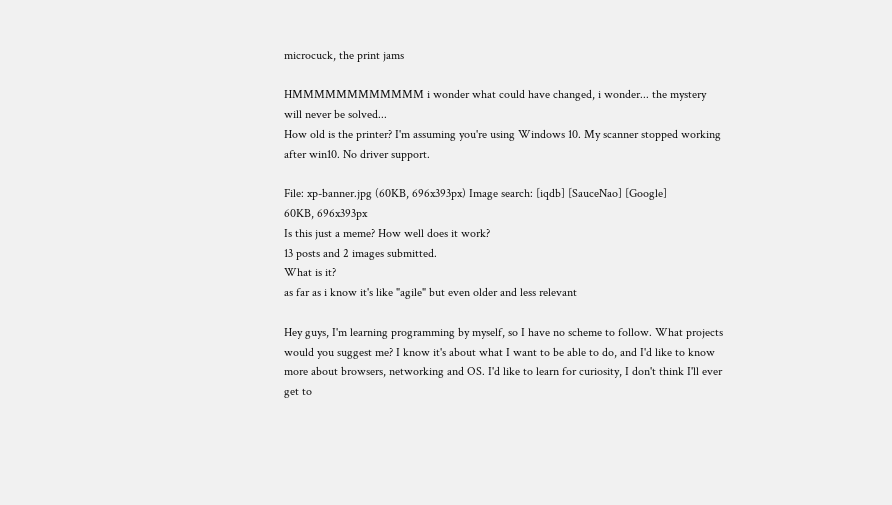microcuck, the print jams

HMMMMMMMMMMMM i wonder what could have changed, i wonder... the mystery will never be solved...
How old is the printer? I'm assuming you're using Windows 10. My scanner stopped working after win10. No driver support.

File: xp-banner.jpg (60KB, 696x393px) Image search: [iqdb] [SauceNao] [Google]
60KB, 696x393px
Is this just a meme? How well does it work?
13 posts and 2 images submitted.
What is it?
as far as i know it's like "agile" but even older and less relevant

Hey guys, I'm learning programming by myself, so I have no scheme to follow. What projects would you suggest me? I know it's about what I want to be able to do, and I'd like to know more about browsers, networking and OS. I'd like to learn for curiosity, I don't think I'll ever get to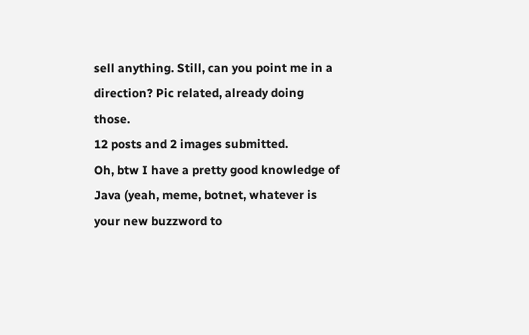sell anything. Still, can you point me in a direction? Pic related, already doing those.
12 posts and 2 images submitted.
Oh, btw I have a pretty good knowledge of Java (yeah, meme, botnet, whatever is your new buzzword to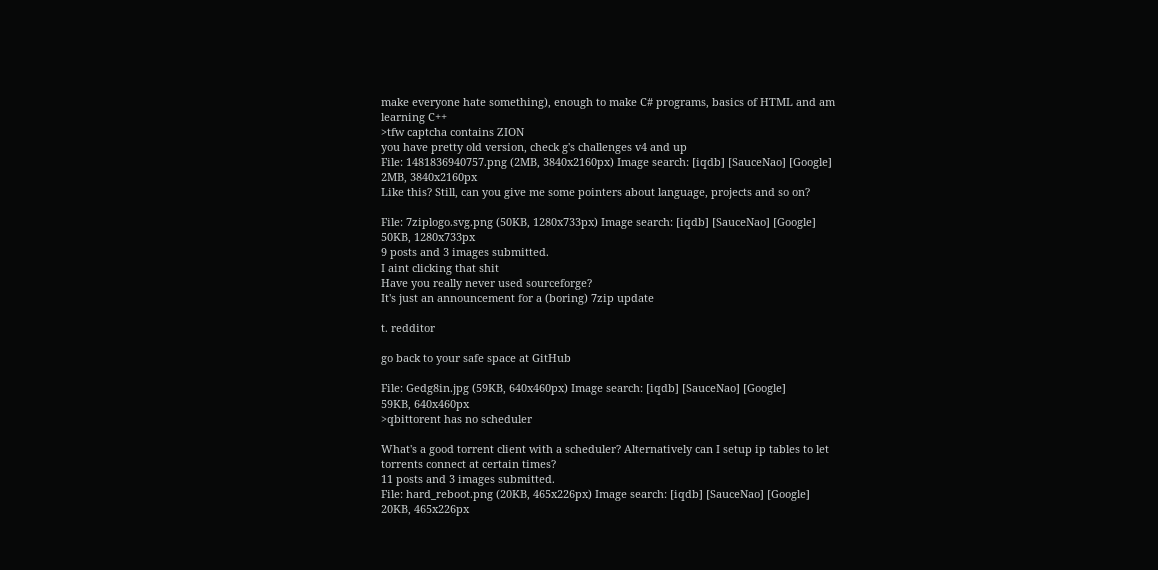make everyone hate something), enough to make C# programs, basics of HTML and am learning C++
>tfw captcha contains ZION
you have pretty old version, check g's challenges v4 and up
File: 1481836940757.png (2MB, 3840x2160px) Image search: [iqdb] [SauceNao] [Google]
2MB, 3840x2160px
Like this? Still, can you give me some pointers about language, projects and so on?

File: 7ziplogo.svg.png (50KB, 1280x733px) Image search: [iqdb] [SauceNao] [Google]
50KB, 1280x733px
9 posts and 3 images submitted.
I aint clicking that shit
Have you really never used sourceforge?
It's just an announcement for a (boring) 7zip update

t. redditor

go back to your safe space at GitHub

File: Gedg8in.jpg (59KB, 640x460px) Image search: [iqdb] [SauceNao] [Google]
59KB, 640x460px
>qbittorent has no scheduler

What's a good torrent client with a scheduler? Alternatively can I setup ip tables to let torrents connect at certain times?
11 posts and 3 images submitted.
File: hard_reboot.png (20KB, 465x226px) Image search: [iqdb] [SauceNao] [Google]
20KB, 465x226px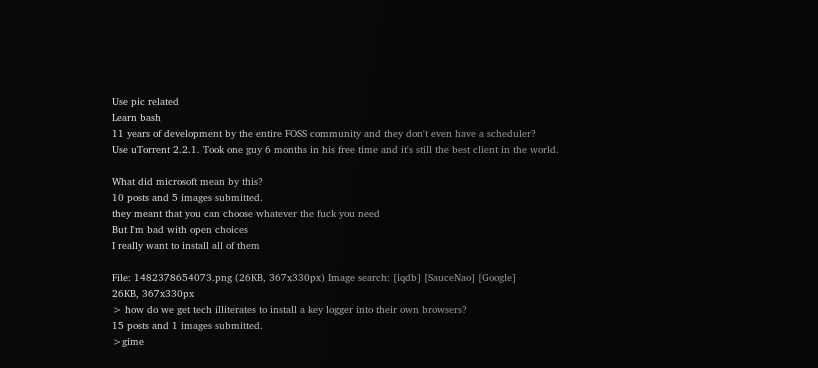Use pic related
Learn bash
11 years of development by the entire FOSS community and they don't even have a scheduler?
Use uTorrent 2.2.1. Took one guy 6 months in his free time and it's still the best client in the world.

What did microsoft mean by this?
10 posts and 5 images submitted.
they meant that you can choose whatever the fuck you need
But I'm bad with open choices
I really want to install all of them

File: 1482378654073.png (26KB, 367x330px) Image search: [iqdb] [SauceNao] [Google]
26KB, 367x330px
> how do we get tech illiterates to install a key logger into their own browsers?
15 posts and 1 images submitted.
>gime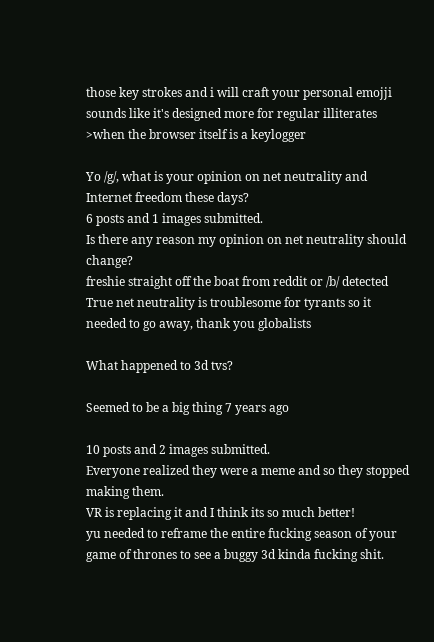those key strokes and i will craft your personal emojji
sounds like it's designed more for regular illiterates
>when the browser itself is a keylogger

Yo /g/, what is your opinion on net neutrality and Internet freedom these days?
6 posts and 1 images submitted.
Is there any reason my opinion on net neutrality should change?
freshie straight off the boat from reddit or /b/ detected
True net neutrality is troublesome for tyrants so it needed to go away, thank you globalists

What happened to 3d tvs?

Seemed to be a big thing 7 years ago

10 posts and 2 images submitted.
Everyone realized they were a meme and so they stopped making them.
VR is replacing it and I think its so much better!
yu needed to reframe the entire fucking season of your game of thrones to see a buggy 3d kinda fucking shit.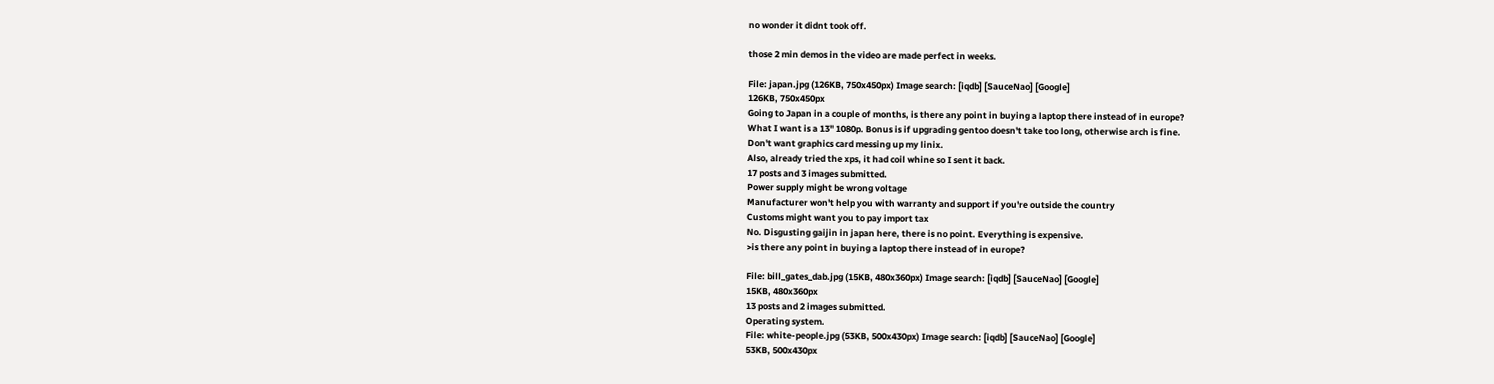no wonder it didnt took off.

those 2 min demos in the video are made perfect in weeks.

File: japan.jpg (126KB, 750x450px) Image search: [iqdb] [SauceNao] [Google]
126KB, 750x450px
Going to Japan in a couple of months, is there any point in buying a laptop there instead of in europe?
What I want is a 13" 1080p. Bonus is if upgrading gentoo doesn't take too long, otherwise arch is fine.
Don't want graphics card messing up my linix.
Also, already tried the xps, it had coil whine so I sent it back.
17 posts and 3 images submitted.
Power supply might be wrong voltage
Manufacturer won't help you with warranty and support if you're outside the country
Customs might want you to pay import tax
No. Disgusting gaijin in japan here, there is no point. Everything is expensive.
>is there any point in buying a laptop there instead of in europe?

File: bill_gates_dab.jpg (15KB, 480x360px) Image search: [iqdb] [SauceNao] [Google]
15KB, 480x360px
13 posts and 2 images submitted.
Operating system.
File: white-people.jpg (53KB, 500x430px) Image search: [iqdb] [SauceNao] [Google]
53KB, 500x430px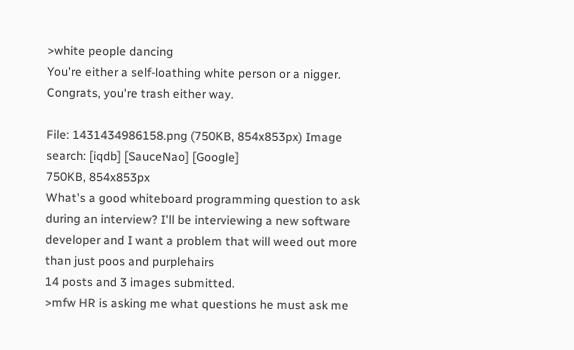>white people dancing
You're either a self-loathing white person or a nigger. Congrats, you're trash either way.

File: 1431434986158.png (750KB, 854x853px) Image search: [iqdb] [SauceNao] [Google]
750KB, 854x853px
What's a good whiteboard programming question to ask during an interview? I'll be interviewing a new software developer and I want a problem that will weed out more than just poos and purplehairs
14 posts and 3 images submitted.
>mfw HR is asking me what questions he must ask me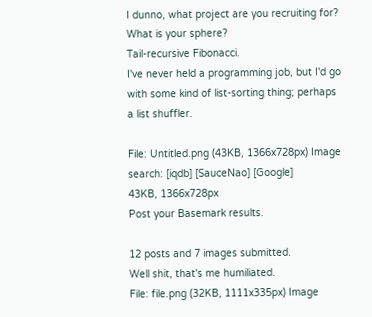I dunno, what project are you recruiting for? What is your sphere?
Tail-recursive Fibonacci.
I've never held a programming job, but I'd go with some kind of list-sorting thing; perhaps a list shuffler.

File: Untitled.png (43KB, 1366x728px) Image search: [iqdb] [SauceNao] [Google]
43KB, 1366x728px
Post your Basemark results.

12 posts and 7 images submitted.
Well shit, that's me humiliated.
File: file.png (32KB, 1111x335px) Image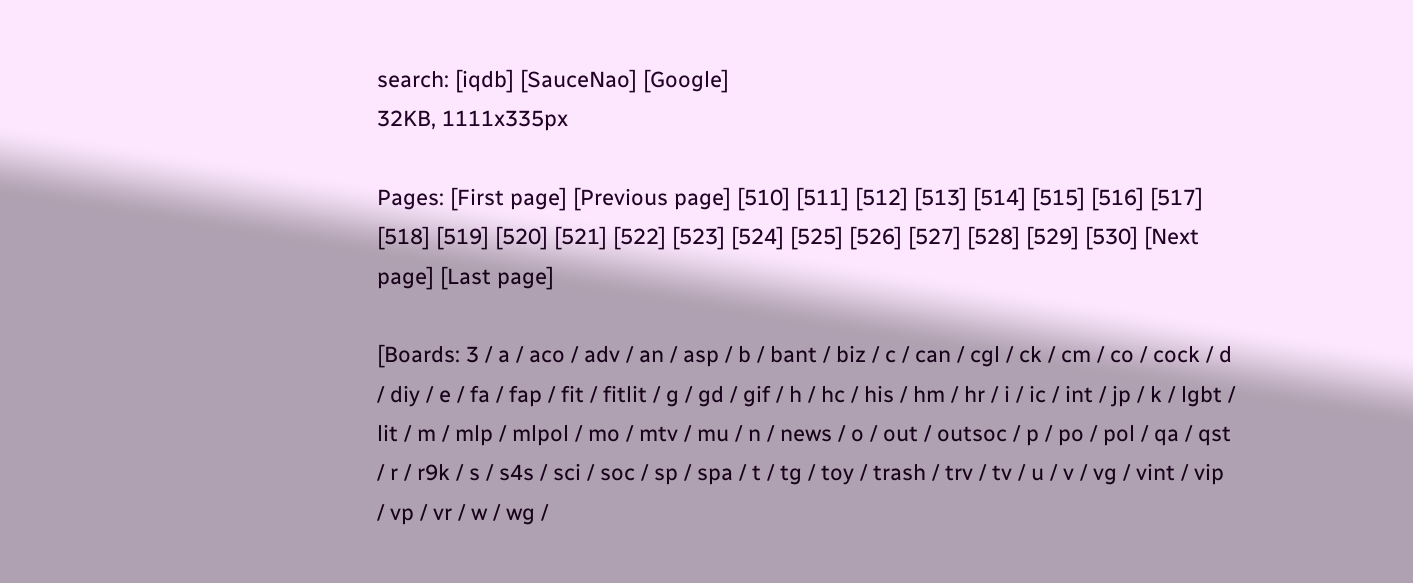search: [iqdb] [SauceNao] [Google]
32KB, 1111x335px

Pages: [First page] [Previous page] [510] [511] [512] [513] [514] [515] [516] [517] [518] [519] [520] [521] [522] [523] [524] [525] [526] [527] [528] [529] [530] [Next page] [Last page]

[Boards: 3 / a / aco / adv / an / asp / b / bant / biz / c / can / cgl / ck / cm / co / cock / d / diy / e / fa / fap / fit / fitlit / g / gd / gif / h / hc / his / hm / hr / i / ic / int / jp / k / lgbt / lit / m / mlp / mlpol / mo / mtv / mu / n / news / o / out / outsoc / p / po / pol / qa / qst / r / r9k / s / s4s / sci / soc / sp / spa / t / tg / toy / trash / trv / tv / u / v / vg / vint / vip / vp / vr / w / wg /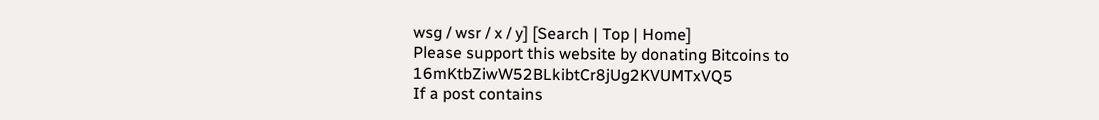wsg / wsr / x / y] [Search | Top | Home]
Please support this website by donating Bitcoins to 16mKtbZiwW52BLkibtCr8jUg2KVUMTxVQ5
If a post contains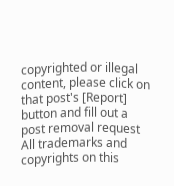copyrighted or illegal content, please click on that post's [Report] button and fill out a post removal request
All trademarks and copyrights on this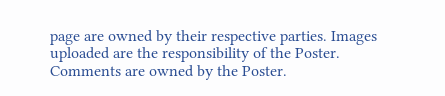page are owned by their respective parties. Images uploaded are the responsibility of the Poster. Comments are owned by the Poster.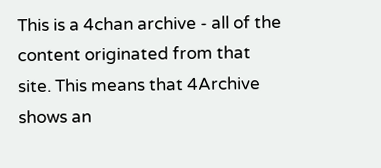This is a 4chan archive - all of the content originated from that site. This means that 4Archive shows an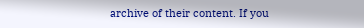archive of their content. If you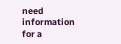need information for a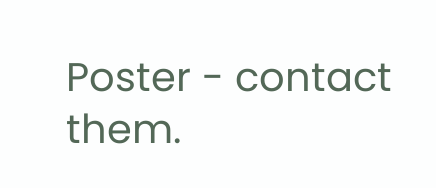Poster - contact them.